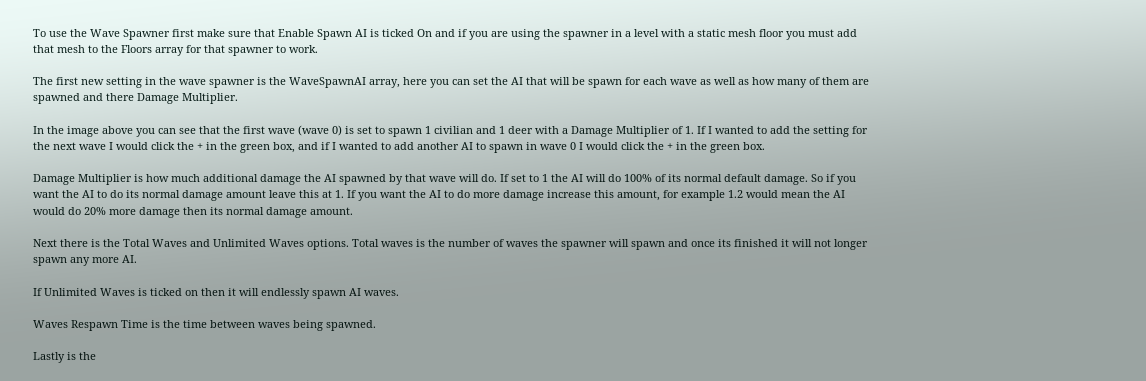To use the Wave Spawner first make sure that Enable Spawn AI is ticked On and if you are using the spawner in a level with a static mesh floor you must add that mesh to the Floors array for that spawner to work.

The first new setting in the wave spawner is the WaveSpawnAI array, here you can set the AI that will be spawn for each wave as well as how many of them are spawned and there Damage Multiplier.

In the image above you can see that the first wave (wave 0) is set to spawn 1 civilian and 1 deer with a Damage Multiplier of 1. If I wanted to add the setting for the next wave I would click the + in the green box, and if I wanted to add another AI to spawn in wave 0 I would click the + in the green box.

Damage Multiplier is how much additional damage the AI spawned by that wave will do. If set to 1 the AI will do 100% of its normal default damage. So if you want the AI to do its normal damage amount leave this at 1. If you want the AI to do more damage increase this amount, for example 1.2 would mean the AI would do 20% more damage then its normal damage amount.

Next there is the Total Waves and Unlimited Waves options. Total waves is the number of waves the spawner will spawn and once its finished it will not longer spawn any more AI.

If Unlimited Waves is ticked on then it will endlessly spawn AI waves.

Waves Respawn Time is the time between waves being spawned.

Lastly is the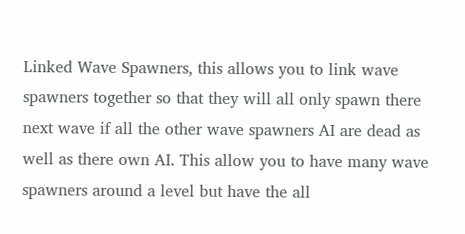Linked Wave Spawners, this allows you to link wave spawners together so that they will all only spawn there next wave if all the other wave spawners AI are dead as well as there own AI. This allow you to have many wave spawners around a level but have the all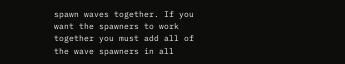spawn waves together. If you want the spawners to work together you must add all of the wave spawners in all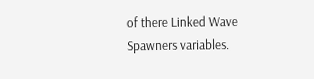of there Linked Wave Spawners variables.